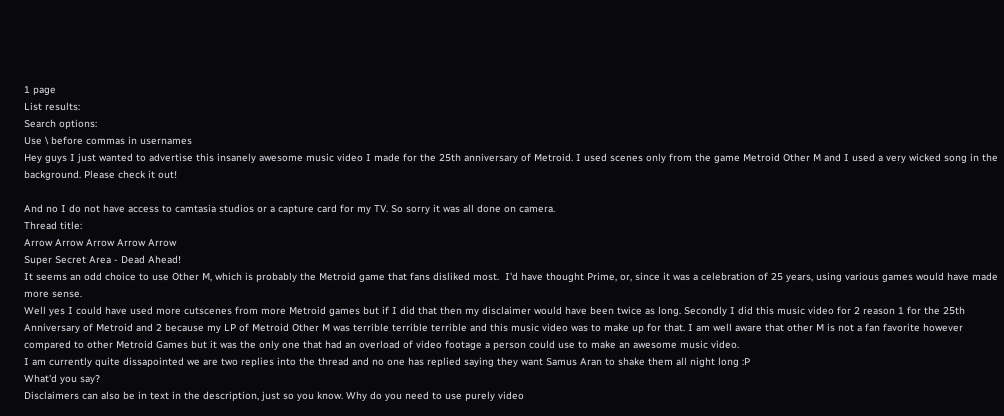1 page
List results:
Search options:
Use \ before commas in usernames
Hey guys I just wanted to advertise this insanely awesome music video I made for the 25th anniversary of Metroid. I used scenes only from the game Metroid Other M and I used a very wicked song in the background. Please check it out!

And no I do not have access to camtasia studios or a capture card for my TV. So sorry it was all done on camera.
Thread title:
Arrow Arrow Arrow Arrow Arrow
Super Secret Area - Dead Ahead!
It seems an odd choice to use Other M, which is probably the Metroid game that fans disliked most.  I'd have thought Prime, or, since it was a celebration of 25 years, using various games would have made more sense.
Well yes I could have used more cutscenes from more Metroid games but if I did that then my disclaimer would have been twice as long. Secondly I did this music video for 2 reason 1 for the 25th Anniversary of Metroid and 2 because my LP of Metroid Other M was terrible terrible terrible and this music video was to make up for that. I am well aware that other M is not a fan favorite however compared to other Metroid Games but it was the only one that had an overload of video footage a person could use to make an awesome music video.
I am currently quite dissapointed we are two replies into the thread and no one has replied saying they want Samus Aran to shake them all night long :P
What'd you say?
Disclaimers can also be in text in the description, just so you know. Why do you need to use purely video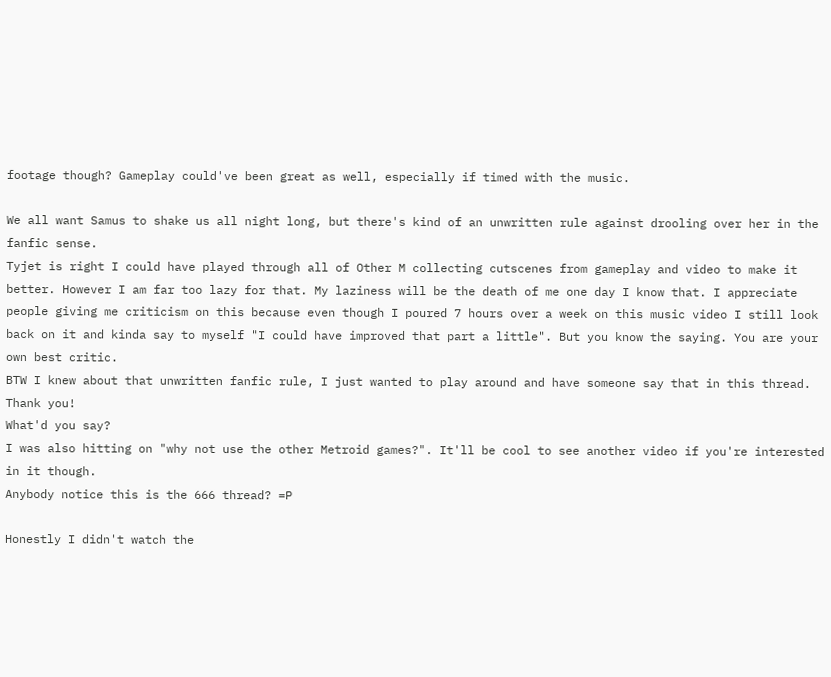footage though? Gameplay could've been great as well, especially if timed with the music.

We all want Samus to shake us all night long, but there's kind of an unwritten rule against drooling over her in the fanfic sense.
Tyjet is right I could have played through all of Other M collecting cutscenes from gameplay and video to make it better. However I am far too lazy for that. My laziness will be the death of me one day I know that. I appreciate people giving me criticism on this because even though I poured 7 hours over a week on this music video I still look back on it and kinda say to myself "I could have improved that part a little". But you know the saying. You are your own best critic.
BTW I knew about that unwritten fanfic rule, I just wanted to play around and have someone say that in this thread. Thank you!
What'd you say?
I was also hitting on "why not use the other Metroid games?". It'll be cool to see another video if you're interested in it though.
Anybody notice this is the 666 thread? =P

Honestly I didn't watch the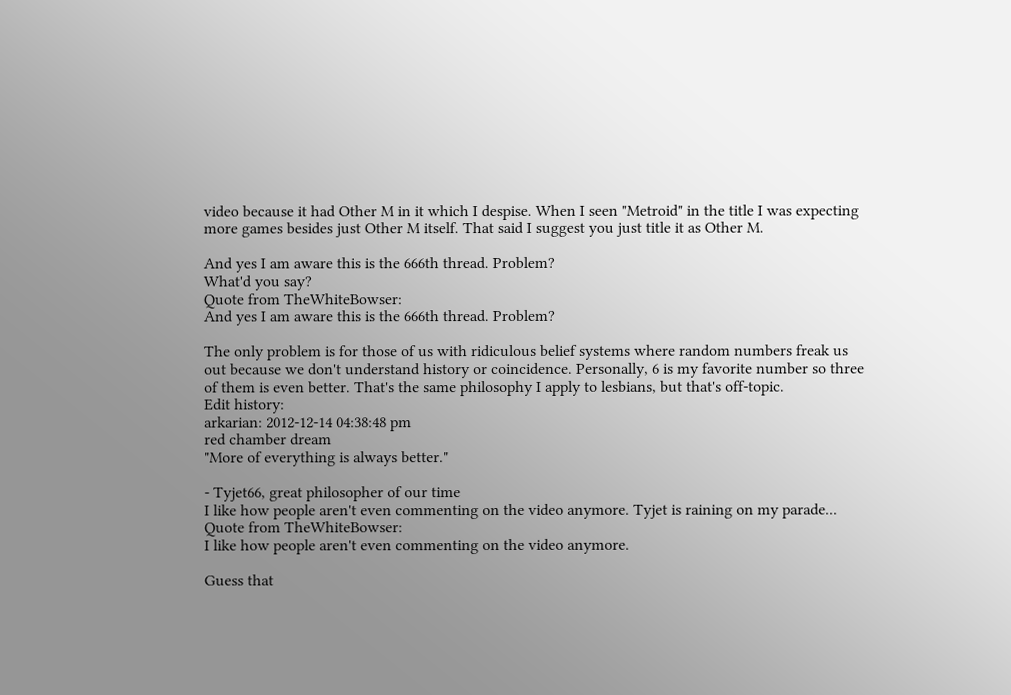video because it had Other M in it which I despise. When I seen "Metroid" in the title I was expecting more games besides just Other M itself. That said I suggest you just title it as Other M.

And yes I am aware this is the 666th thread. Problem?
What'd you say?
Quote from TheWhiteBowser:
And yes I am aware this is the 666th thread. Problem?

The only problem is for those of us with ridiculous belief systems where random numbers freak us out because we don't understand history or coincidence. Personally, 6 is my favorite number so three of them is even better. That's the same philosophy I apply to lesbians, but that's off-topic.
Edit history:
arkarian: 2012-12-14 04:38:48 pm
red chamber dream
"More of everything is always better."

- Tyjet66, great philosopher of our time
I like how people aren't even commenting on the video anymore. Tyjet is raining on my parade...
Quote from TheWhiteBowser:
I like how people aren't even commenting on the video anymore.

Guess that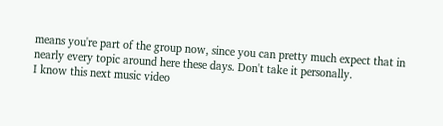means you're part of the group now, since you can pretty much expect that in nearly every topic around here these days. Don't take it personally.
I know this next music video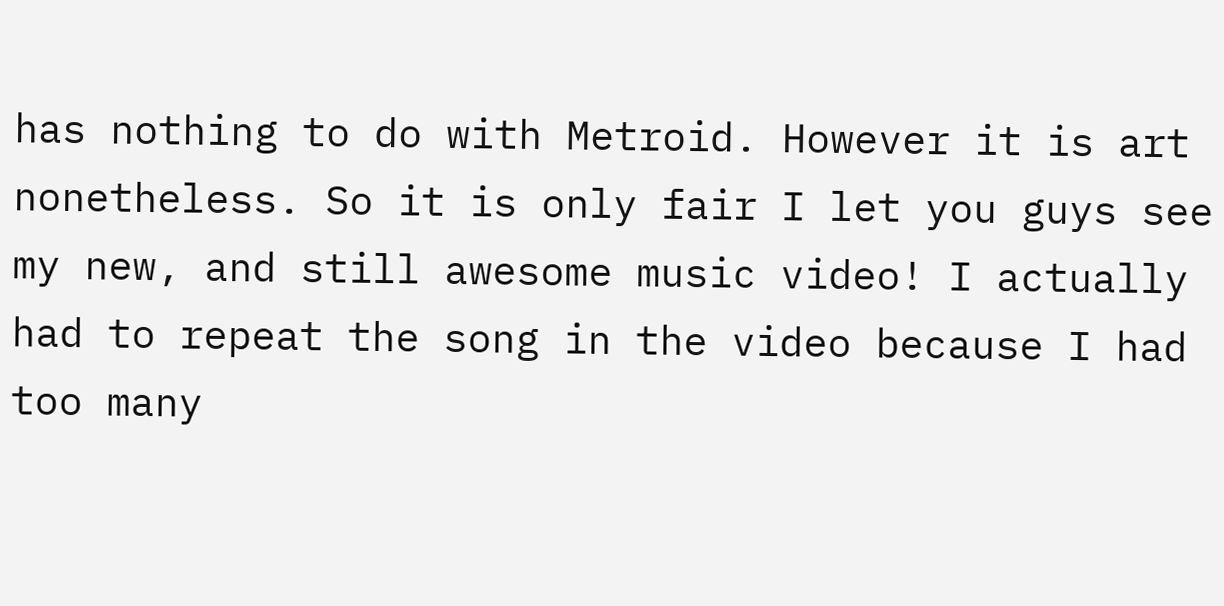has nothing to do with Metroid. However it is art nonetheless. So it is only fair I let you guys see my new, and still awesome music video! I actually had to repeat the song in the video because I had too many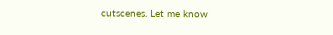cutscenes. Let me know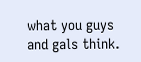what you guys and gals think.